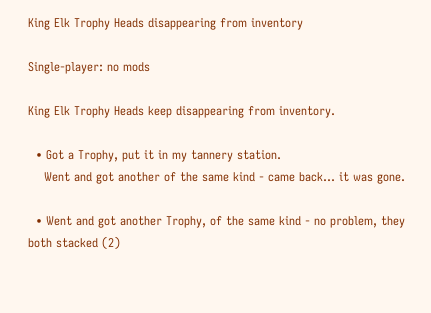King Elk Trophy Heads disappearing from inventory

Single-player: no mods

King Elk Trophy Heads keep disappearing from inventory.

  • Got a Trophy, put it in my tannery station.
    Went and got another of the same kind - came back… it was gone.

  • Went and got another Trophy, of the same kind - no problem, they both stacked (2)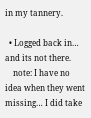in my tannery.

  • Logged back in… and its not there.
    note: I have no idea when they went missing… I did take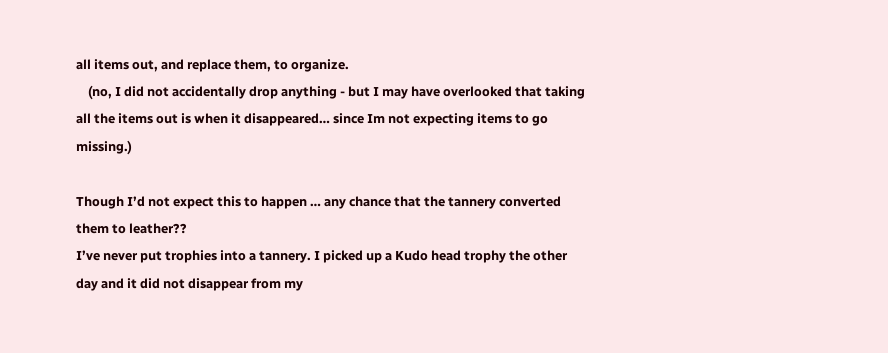all items out, and replace them, to organize.
    (no, I did not accidentally drop anything - but I may have overlooked that taking all the items out is when it disappeared… since Im not expecting items to go missing.)

Though I’d not expect this to happen … any chance that the tannery converted them to leather??
I’ve never put trophies into a tannery. I picked up a Kudo head trophy the other day and it did not disappear from my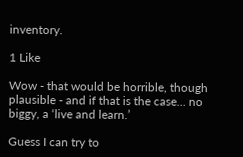inventory.

1 Like

Wow - that would be horrible, though plausible - and if that is the case… no biggy, a ‘live and learn.’

Guess I can try to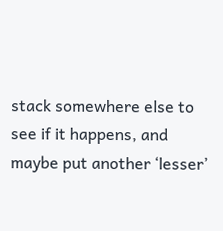stack somewhere else to see if it happens, and maybe put another ‘lesser’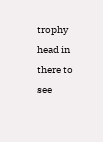trophy head in there to see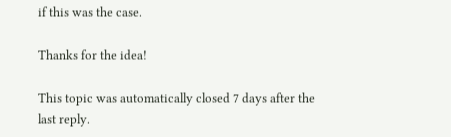if this was the case.

Thanks for the idea!

This topic was automatically closed 7 days after the last reply.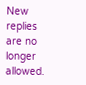New replies are no longer allowed.